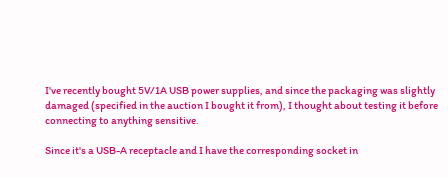I've recently bought 5V/1A USB power supplies, and since the packaging was slightly damaged (specified in the auction I bought it from), I thought about testing it before connecting to anything sensitive.

Since it's a USB-A receptacle and I have the corresponding socket in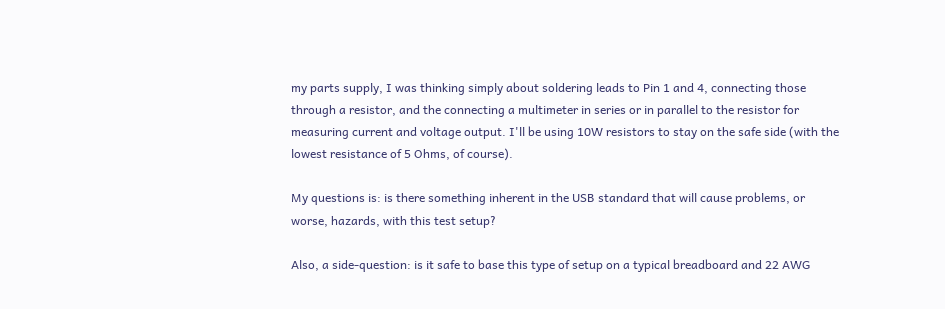my parts supply, I was thinking simply about soldering leads to Pin 1 and 4, connecting those through a resistor, and the connecting a multimeter in series or in parallel to the resistor for measuring current and voltage output. I'll be using 10W resistors to stay on the safe side (with the lowest resistance of 5 Ohms, of course).

My questions is: is there something inherent in the USB standard that will cause problems, or worse, hazards, with this test setup?

Also, a side-question: is it safe to base this type of setup on a typical breadboard and 22 AWG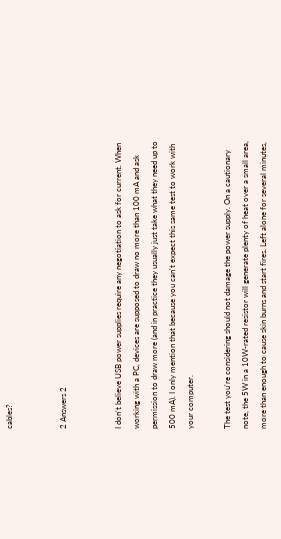cables?


2 Answers 2


I don't believe USB power supplies require any negotiation to ask for current. When working with a PC, devices are supposed to draw no more than 100 mA and ask permission to draw more (and in practice they usually just take what they need up to 500 mA). I only mention that because you can't expect this same test to work with your computer.

The test you're considering should not damage the power supply. On a cautionary note, the 5W in a 10W-rated resistor will generate plenty of heat over a small area, more than enough to cause skin burns and start fires. Left alone for several minutes,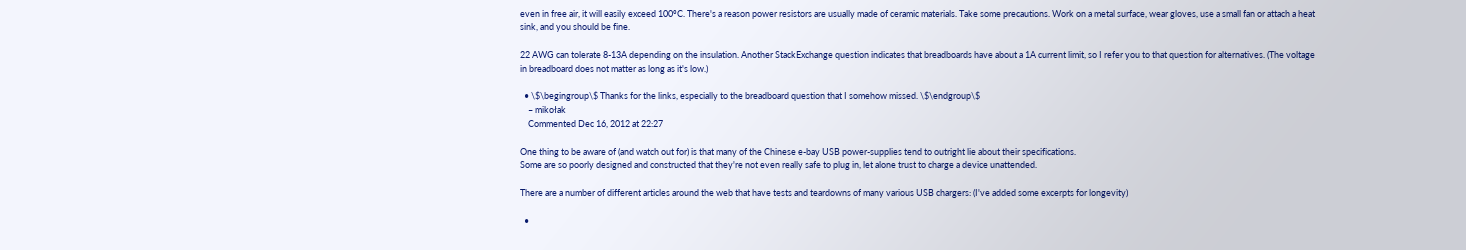even in free air, it will easily exceed 100ºC. There's a reason power resistors are usually made of ceramic materials. Take some precautions. Work on a metal surface, wear gloves, use a small fan or attach a heat sink, and you should be fine.

22 AWG can tolerate 8-13A depending on the insulation. Another StackExchange question indicates that breadboards have about a 1A current limit, so I refer you to that question for alternatives. (The voltage in breadboard does not matter as long as it's low.)

  • \$\begingroup\$ Thanks for the links, especially to the breadboard question that I somehow missed. \$\endgroup\$
    – mikołak
    Commented Dec 16, 2012 at 22:27

One thing to be aware of (and watch out for) is that many of the Chinese e-bay USB power-supplies tend to outright lie about their specifications.
Some are so poorly designed and constructed that they're not even really safe to plug in, let alone trust to charge a device unattended.

There are a number of different articles around the web that have tests and teardowns of many various USB chargers: (I've added some excerpts for longevity)

  •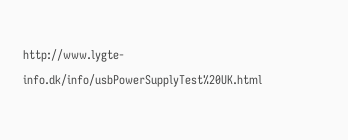http://www.lygte-info.dk/info/usbPowerSupplyTest%20UK.html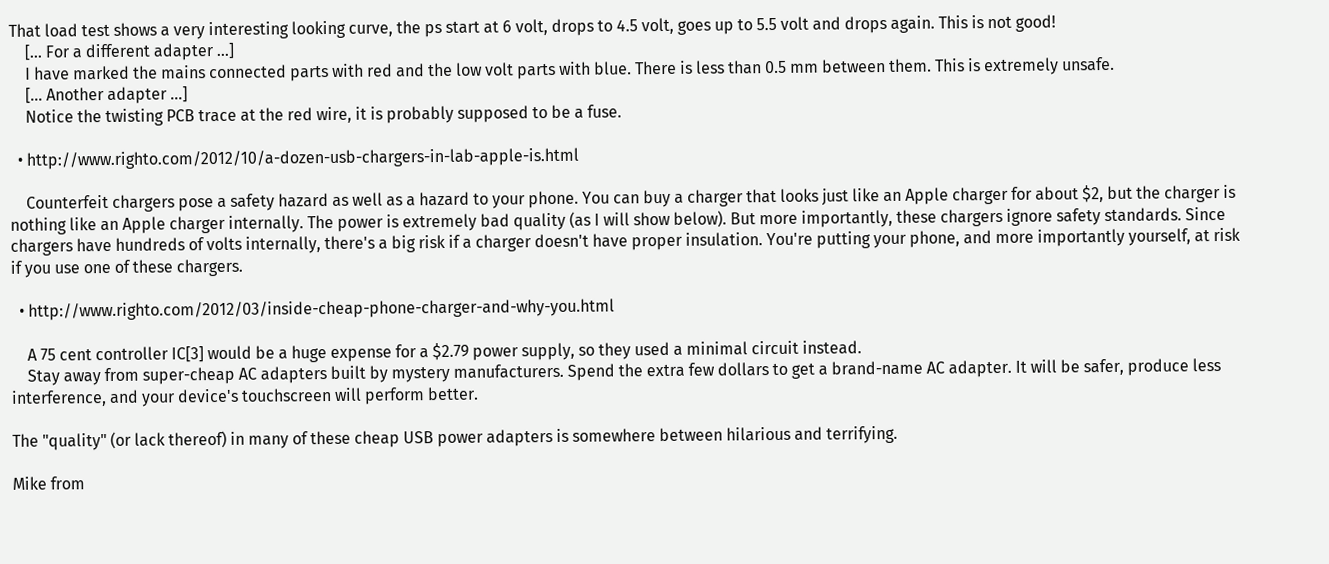That load test shows a very interesting looking curve, the ps start at 6 volt, drops to 4.5 volt, goes up to 5.5 volt and drops again. This is not good!
    [... For a different adapter ...]
    I have marked the mains connected parts with red and the low volt parts with blue. There is less than 0.5 mm between them. This is extremely unsafe.
    [... Another adapter ...]
    Notice the twisting PCB trace at the red wire, it is probably supposed to be a fuse.

  • http://www.righto.com/2012/10/a-dozen-usb-chargers-in-lab-apple-is.html

    Counterfeit chargers pose a safety hazard as well as a hazard to your phone. You can buy a charger that looks just like an Apple charger for about $2, but the charger is nothing like an Apple charger internally. The power is extremely bad quality (as I will show below). But more importantly, these chargers ignore safety standards. Since chargers have hundreds of volts internally, there's a big risk if a charger doesn't have proper insulation. You're putting your phone, and more importantly yourself, at risk if you use one of these chargers.

  • http://www.righto.com/2012/03/inside-cheap-phone-charger-and-why-you.html

    A 75 cent controller IC[3] would be a huge expense for a $2.79 power supply, so they used a minimal circuit instead.
    Stay away from super-cheap AC adapters built by mystery manufacturers. Spend the extra few dollars to get a brand-name AC adapter. It will be safer, produce less interference, and your device's touchscreen will perform better.

The "quality" (or lack thereof) in many of these cheap USB power adapters is somewhere between hilarious and terrifying.

Mike from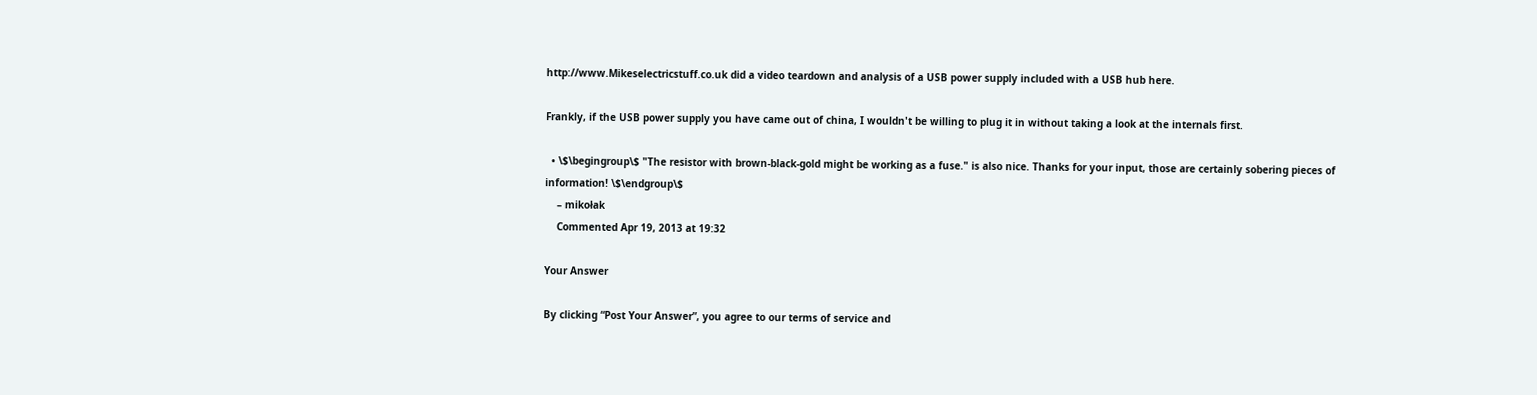http://www.Mikeselectricstuff.co.uk did a video teardown and analysis of a USB power supply included with a USB hub here.

Frankly, if the USB power supply you have came out of china, I wouldn't be willing to plug it in without taking a look at the internals first.

  • \$\begingroup\$ "The resistor with brown-black-gold might be working as a fuse." is also nice. Thanks for your input, those are certainly sobering pieces of information! \$\endgroup\$
    – mikołak
    Commented Apr 19, 2013 at 19:32

Your Answer

By clicking “Post Your Answer”, you agree to our terms of service and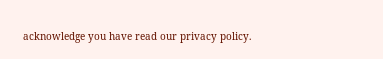acknowledge you have read our privacy policy.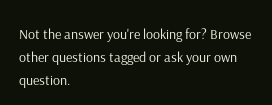Not the answer you're looking for? Browse other questions tagged or ask your own question.